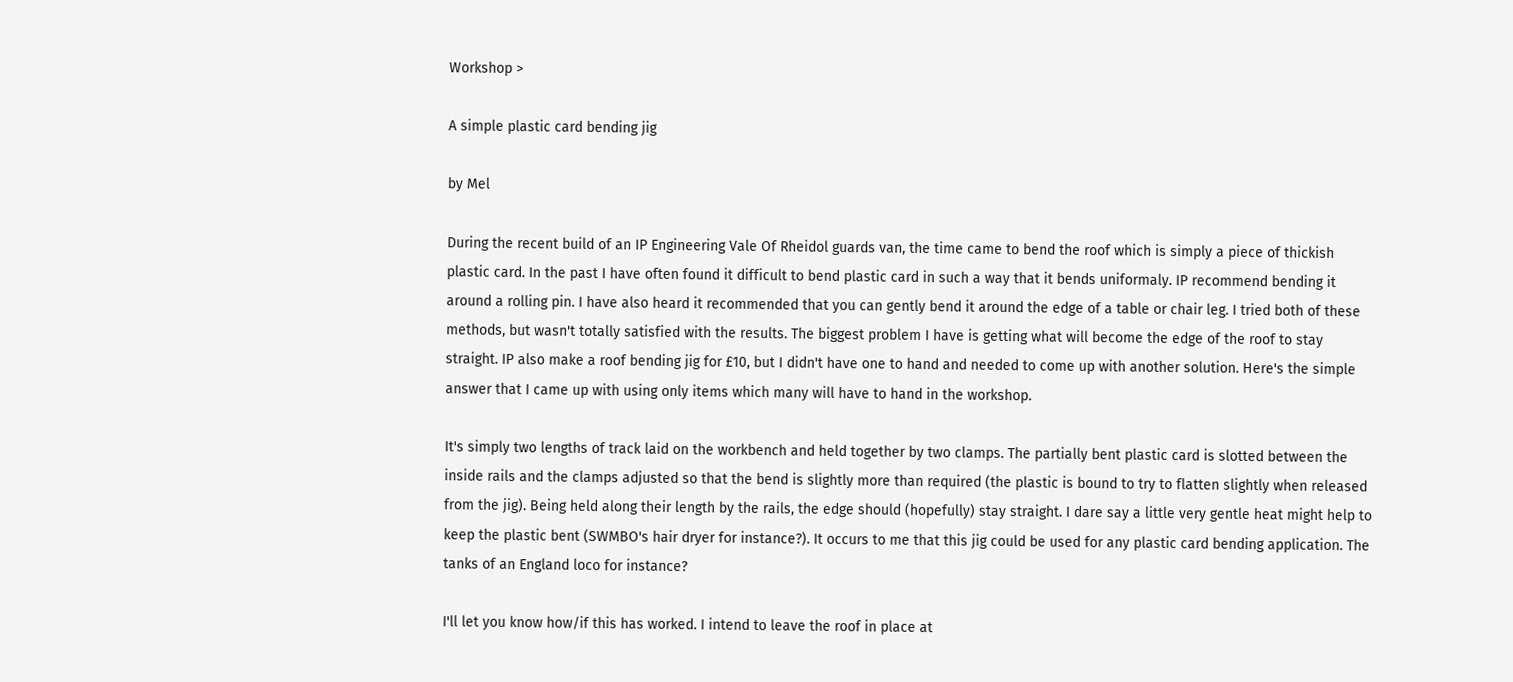Workshop >

A simple plastic card bending jig

by Mel

During the recent build of an IP Engineering Vale Of Rheidol guards van, the time came to bend the roof which is simply a piece of thickish plastic card. In the past I have often found it difficult to bend plastic card in such a way that it bends uniformaly. IP recommend bending it around a rolling pin. I have also heard it recommended that you can gently bend it around the edge of a table or chair leg. I tried both of these methods, but wasn't totally satisfied with the results. The biggest problem I have is getting what will become the edge of the roof to stay straight. IP also make a roof bending jig for £10, but I didn't have one to hand and needed to come up with another solution. Here's the simple answer that I came up with using only items which many will have to hand in the workshop.

It's simply two lengths of track laid on the workbench and held together by two clamps. The partially bent plastic card is slotted between the inside rails and the clamps adjusted so that the bend is slightly more than required (the plastic is bound to try to flatten slightly when released from the jig). Being held along their length by the rails, the edge should (hopefully) stay straight. I dare say a little very gentle heat might help to keep the plastic bent (SWMBO's hair dryer for instance?). It occurs to me that this jig could be used for any plastic card bending application. The tanks of an England loco for instance?

I'll let you know how/if this has worked. I intend to leave the roof in place at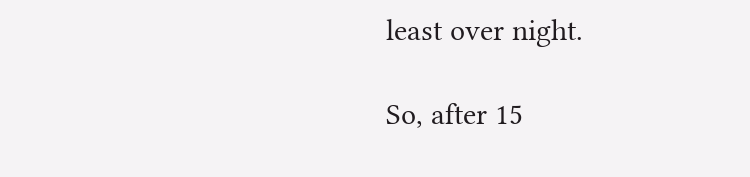least over night.

So, after 15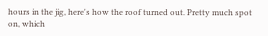hours in the jig, here's how the roof turned out. Pretty much spot on, which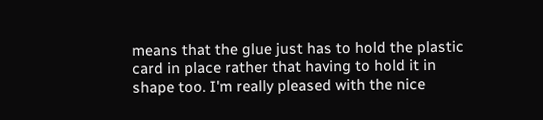means that the glue just has to hold the plastic card in place rather that having to hold it in shape too. I'm really pleased with the nice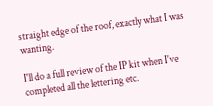straight edge of the roof, exactly what I was wanting.

I'll do a full review of the IP kit when I've completed all the lettering etc.